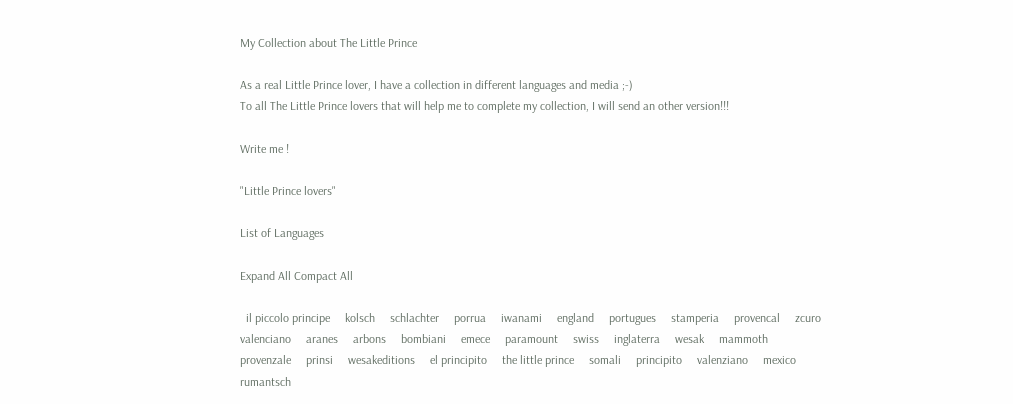My Collection about The Little Prince

As a real Little Prince lover, I have a collection in different languages and media ;-)
To all The Little Prince lovers that will help me to complete my collection, I will send an other version!!!

Write me !

"Little Prince lovers"

List of Languages

Expand All Compact All

  il piccolo principe     kolsch     schlachter     porrua     iwanami     england     portugues     stamperia     provencal     zcuro     valenciano     aranes     arbons     bombiani     emece     paramount     swiss     inglaterra     wesak     mammoth     provenzale     prinsi     wesakeditions     el principito     the little prince     somali     principito     valenziano     mexico     rumantsch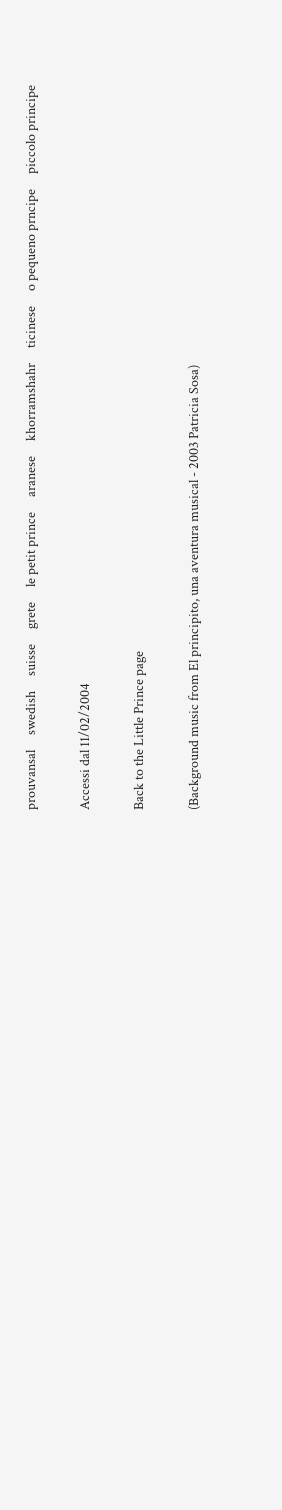prouvansal     swedish     suisse     grete     le petit prince     aranese     khorramshahr     ticinese     o pequeno prncipe     piccolo principe

Accessi dal 11/02/2004

Back to the Little Prince page

(Background music from El principito, una aventura musical - 2003 Patricia Sosa)